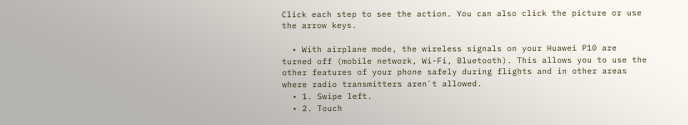Click each step to see the action. You can also click the picture or use the arrow keys.

  • With airplane mode, the wireless signals on your Huawei P10 are turned off (mobile network, Wi-Fi, Bluetooth). This allows you to use the other features of your phone safely during flights and in other areas where radio transmitters arenʼt allowed.
  • 1. Swipe left.
  • 2. Touch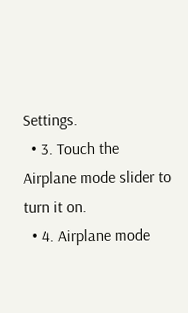Settings.
  • 3. Touch the Airplane mode slider to turn it on.
  • 4. Airplane mode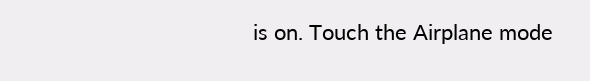is on. Touch the Airplane mode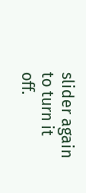slider again to turn it off.